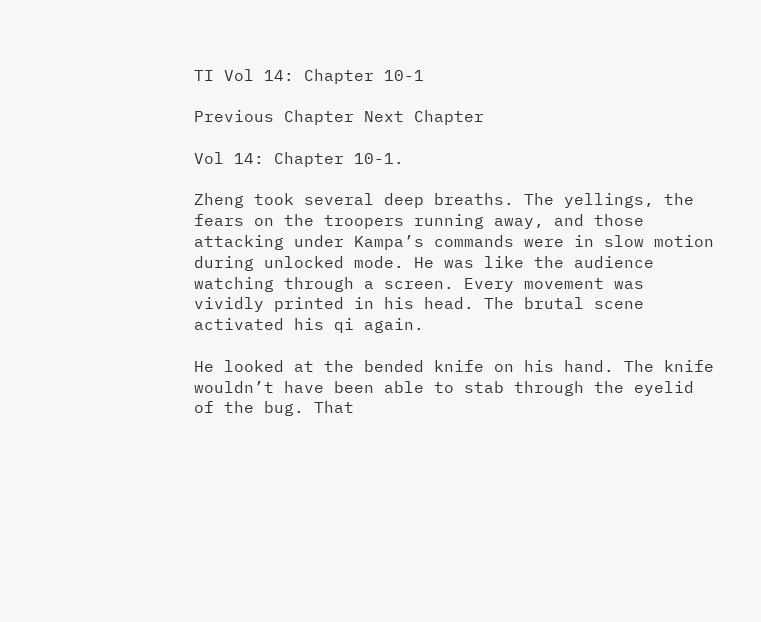TI Vol 14: Chapter 10-1

Previous Chapter Next Chapter

Vol 14: Chapter 10-1.

Zheng took several deep breaths. The yellings, the fears on the troopers running away, and those attacking under Kampa’s commands were in slow motion during unlocked mode. He was like the audience watching through a screen. Every movement was vividly printed in his head. The brutal scene activated his qi again.

He looked at the bended knife on his hand. The knife wouldn’t have been able to stab through the eyelid of the bug. That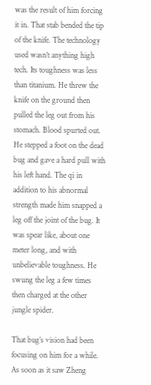was the result of him forcing it in. That stab bended the tip of the knife. The technology used wasn’t anything high tech. Its toughness was less than titanium. He threw the knife on the ground then pulled the leg out from his stomach. Blood spurted out. He stepped a foot on the dead bug and gave a hard pull with his left hand. The qi in addition to his abnormal strength made him snapped a leg off the joint of the bug. It was spear like, about one meter long, and with unbelievable toughness. He swung the leg a few times then charged at the other jungle spider.

That bug’s vision had been focusing on him for a while. As soon as it saw Zheng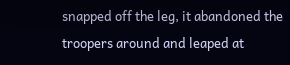snapped off the leg, it abandoned the troopers around and leaped at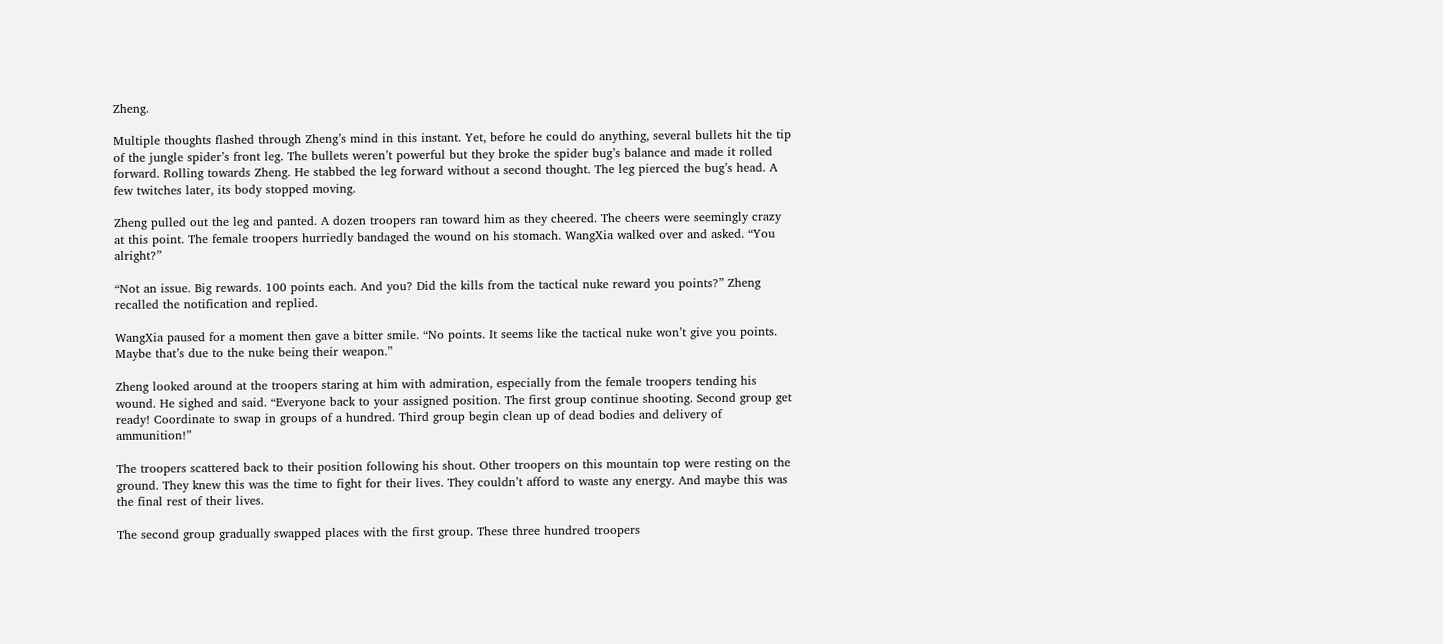Zheng.

Multiple thoughts flashed through Zheng’s mind in this instant. Yet, before he could do anything, several bullets hit the tip of the jungle spider’s front leg. The bullets weren’t powerful but they broke the spider bug’s balance and made it rolled forward. Rolling towards Zheng. He stabbed the leg forward without a second thought. The leg pierced the bug’s head. A few twitches later, its body stopped moving.

Zheng pulled out the leg and panted. A dozen troopers ran toward him as they cheered. The cheers were seemingly crazy at this point. The female troopers hurriedly bandaged the wound on his stomach. WangXia walked over and asked. “You alright?”

“Not an issue. Big rewards. 100 points each. And you? Did the kills from the tactical nuke reward you points?” Zheng recalled the notification and replied.

WangXia paused for a moment then gave a bitter smile. “No points. It seems like the tactical nuke won’t give you points. Maybe that’s due to the nuke being their weapon.”

Zheng looked around at the troopers staring at him with admiration, especially from the female troopers tending his wound. He sighed and said. “Everyone back to your assigned position. The first group continue shooting. Second group get ready! Coordinate to swap in groups of a hundred. Third group begin clean up of dead bodies and delivery of ammunition!”

The troopers scattered back to their position following his shout. Other troopers on this mountain top were resting on the ground. They knew this was the time to fight for their lives. They couldn’t afford to waste any energy. And maybe this was the final rest of their lives.

The second group gradually swapped places with the first group. These three hundred troopers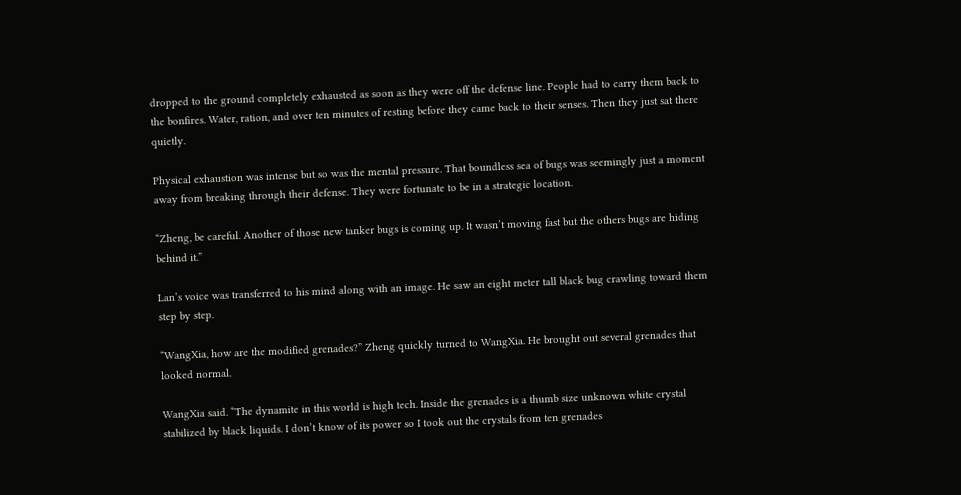dropped to the ground completely exhausted as soon as they were off the defense line. People had to carry them back to the bonfires. Water, ration, and over ten minutes of resting before they came back to their senses. Then they just sat there quietly.

Physical exhaustion was intense but so was the mental pressure. That boundless sea of bugs was seemingly just a moment away from breaking through their defense. They were fortunate to be in a strategic location.

“Zheng, be careful. Another of those new tanker bugs is coming up. It wasn’t moving fast but the others bugs are hiding behind it.”

Lan’s voice was transferred to his mind along with an image. He saw an eight meter tall black bug crawling toward them step by step.

“WangXia, how are the modified grenades?” Zheng quickly turned to WangXia. He brought out several grenades that looked normal.

WangXia said. “The dynamite in this world is high tech. Inside the grenades is a thumb size unknown white crystal stabilized by black liquids. I don’t know of its power so I took out the crystals from ten grenades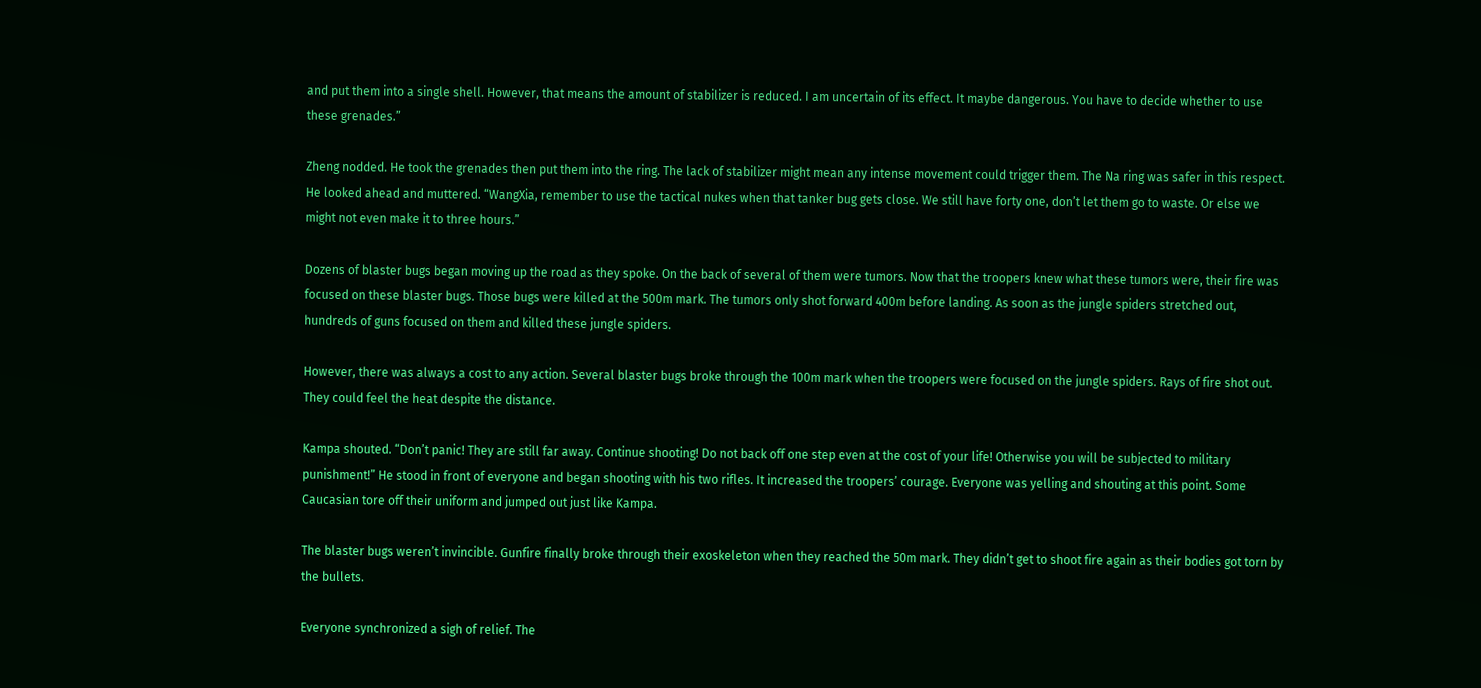and put them into a single shell. However, that means the amount of stabilizer is reduced. I am uncertain of its effect. It maybe dangerous. You have to decide whether to use these grenades.”

Zheng nodded. He took the grenades then put them into the ring. The lack of stabilizer might mean any intense movement could trigger them. The Na ring was safer in this respect. He looked ahead and muttered. “WangXia, remember to use the tactical nukes when that tanker bug gets close. We still have forty one, don’t let them go to waste. Or else we might not even make it to three hours.”

Dozens of blaster bugs began moving up the road as they spoke. On the back of several of them were tumors. Now that the troopers knew what these tumors were, their fire was focused on these blaster bugs. Those bugs were killed at the 500m mark. The tumors only shot forward 400m before landing. As soon as the jungle spiders stretched out, hundreds of guns focused on them and killed these jungle spiders.

However, there was always a cost to any action. Several blaster bugs broke through the 100m mark when the troopers were focused on the jungle spiders. Rays of fire shot out. They could feel the heat despite the distance.

Kampa shouted. “Don’t panic! They are still far away. Continue shooting! Do not back off one step even at the cost of your life! Otherwise you will be subjected to military punishment!” He stood in front of everyone and began shooting with his two rifles. It increased the troopers’ courage. Everyone was yelling and shouting at this point. Some Caucasian tore off their uniform and jumped out just like Kampa.

The blaster bugs weren’t invincible. Gunfire finally broke through their exoskeleton when they reached the 50m mark. They didn’t get to shoot fire again as their bodies got torn by the bullets.

Everyone synchronized a sigh of relief. The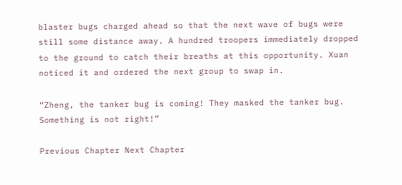blaster bugs charged ahead so that the next wave of bugs were still some distance away. A hundred troopers immediately dropped to the ground to catch their breaths at this opportunity. Xuan noticed it and ordered the next group to swap in.

“Zheng, the tanker bug is coming! They masked the tanker bug. Something is not right!”

Previous Chapter Next Chapter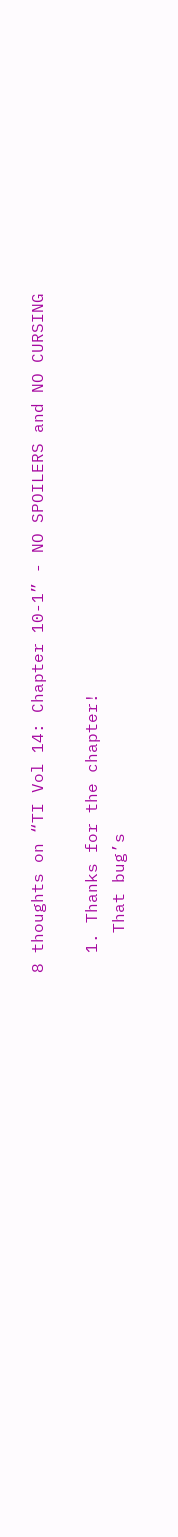8 thoughts on “TI Vol 14: Chapter 10-1” - NO SPOILERS and NO CURSING

  1. Thanks for the chapter!
    That bug’s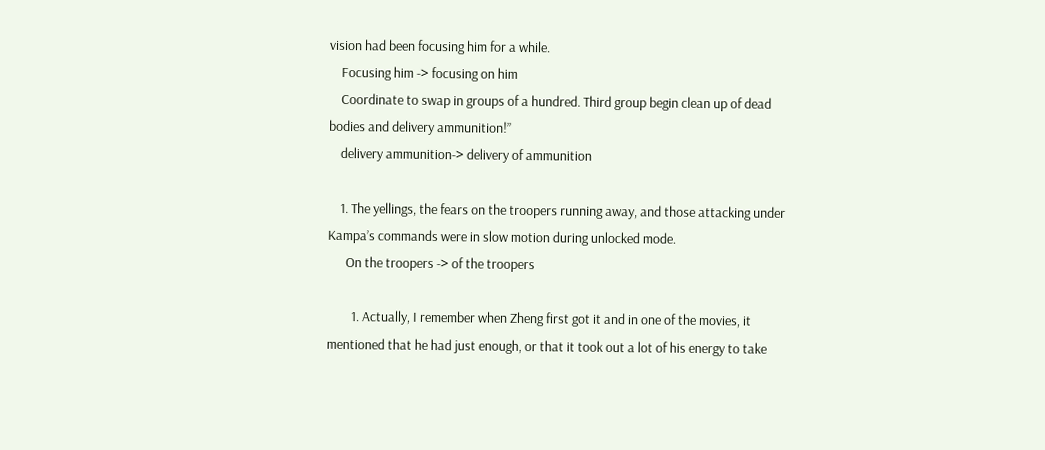vision had been focusing him for a while.
    Focusing him -> focusing on him
    Coordinate to swap in groups of a hundred. Third group begin clean up of dead bodies and delivery ammunition!”
    delivery ammunition-> delivery of ammunition

    1. The yellings, the fears on the troopers running away, and those attacking under Kampa’s commands were in slow motion during unlocked mode.
      On the troopers -> of the troopers

        1. Actually, I remember when Zheng first got it and in one of the movies, it mentioned that he had just enough, or that it took out a lot of his energy to take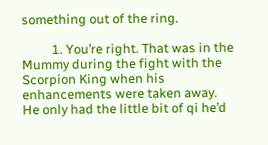something out of the ring.

          1. You’re right. That was in the Mummy during the fight with the Scorpion King when his enhancements were taken away. He only had the little bit of qi he’d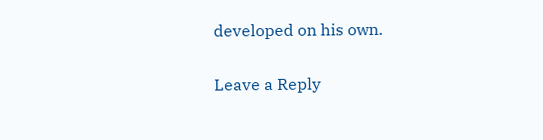developed on his own.

Leave a Reply